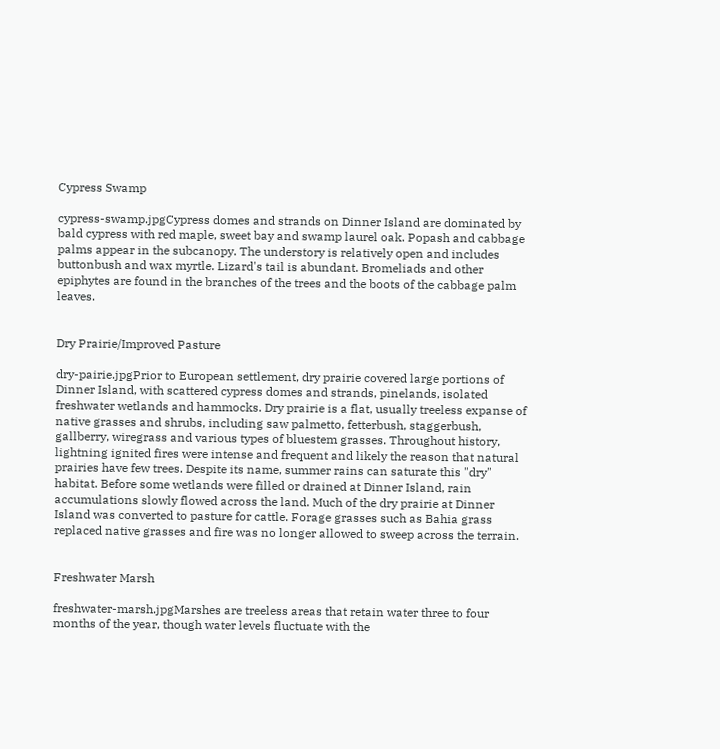Cypress Swamp

cypress-swamp.jpgCypress domes and strands on Dinner Island are dominated by bald cypress with red maple, sweet bay and swamp laurel oak. Popash and cabbage palms appear in the subcanopy. The understory is relatively open and includes buttonbush and wax myrtle. Lizard's tail is abundant. Bromeliads and other epiphytes are found in the branches of the trees and the boots of the cabbage palm leaves.


Dry Prairie/Improved Pasture

dry-pairie.jpgPrior to European settlement, dry prairie covered large portions of Dinner Island, with scattered cypress domes and strands, pinelands, isolated freshwater wetlands and hammocks. Dry prairie is a flat, usually treeless expanse of native grasses and shrubs, including saw palmetto, fetterbush, staggerbush, gallberry, wiregrass and various types of bluestem grasses. Throughout history, lightning ignited fires were intense and frequent and likely the reason that natural prairies have few trees. Despite its name, summer rains can saturate this "dry" habitat. Before some wetlands were filled or drained at Dinner Island, rain accumulations slowly flowed across the land. Much of the dry prairie at Dinner Island was converted to pasture for cattle. Forage grasses such as Bahia grass replaced native grasses and fire was no longer allowed to sweep across the terrain.


Freshwater Marsh

freshwater-marsh.jpgMarshes are treeless areas that retain water three to four months of the year, though water levels fluctuate with the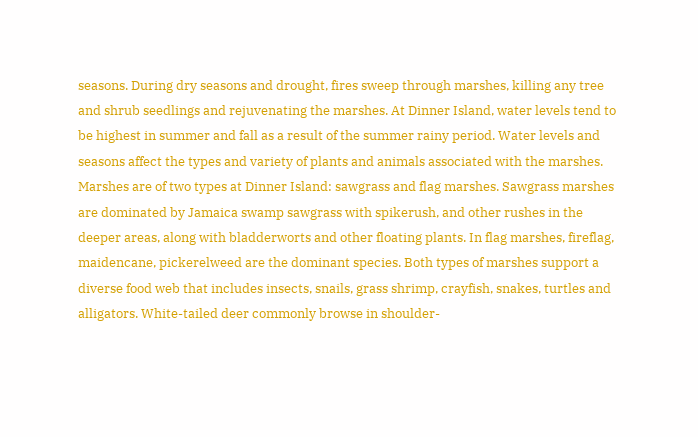seasons. During dry seasons and drought, fires sweep through marshes, killing any tree and shrub seedlings and rejuvenating the marshes. At Dinner Island, water levels tend to be highest in summer and fall as a result of the summer rainy period. Water levels and seasons affect the types and variety of plants and animals associated with the marshes. Marshes are of two types at Dinner Island: sawgrass and flag marshes. Sawgrass marshes are dominated by Jamaica swamp sawgrass with spikerush, and other rushes in the deeper areas, along with bladderworts and other floating plants. In flag marshes, fireflag, maidencane, pickerelweed are the dominant species. Both types of marshes support a diverse food web that includes insects, snails, grass shrimp, crayfish, snakes, turtles and alligators. White-tailed deer commonly browse in shoulder-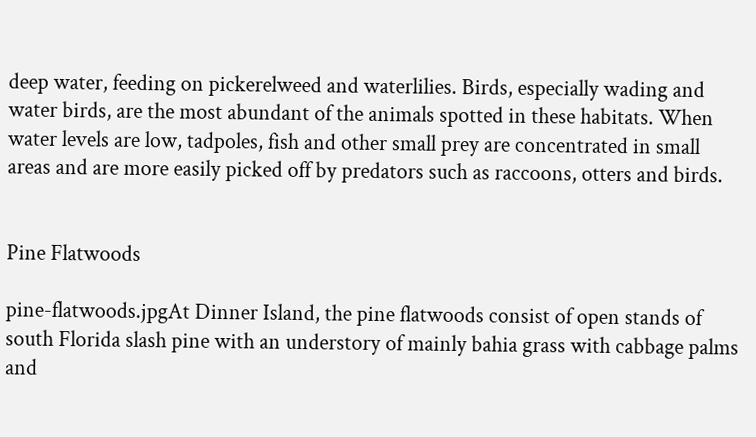deep water, feeding on pickerelweed and waterlilies. Birds, especially wading and water birds, are the most abundant of the animals spotted in these habitats. When water levels are low, tadpoles, fish and other small prey are concentrated in small areas and are more easily picked off by predators such as raccoons, otters and birds.


Pine Flatwoods

pine-flatwoods.jpgAt Dinner Island, the pine flatwoods consist of open stands of south Florida slash pine with an understory of mainly bahia grass with cabbage palms and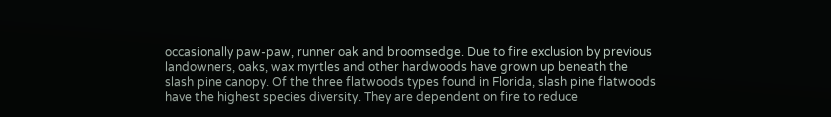occasionally paw-paw, runner oak and broomsedge. Due to fire exclusion by previous landowners, oaks, wax myrtles and other hardwoods have grown up beneath the slash pine canopy. Of the three flatwoods types found in Florida, slash pine flatwoods have the highest species diversity. They are dependent on fire to reduce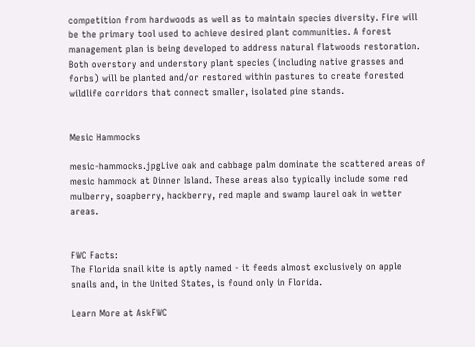competition from hardwoods as well as to maintain species diversity. Fire will be the primary tool used to achieve desired plant communities. A forest management plan is being developed to address natural flatwoods restoration. Both overstory and understory plant species (including native grasses and forbs) will be planted and/or restored within pastures to create forested wildlife corridors that connect smaller, isolated pine stands.


Mesic Hammocks

mesic-hammocks.jpgLive oak and cabbage palm dominate the scattered areas of mesic hammock at Dinner Island. These areas also typically include some red mulberry, soapberry, hackberry, red maple and swamp laurel oak in wetter areas.


FWC Facts:
The Florida snail kite is aptly named - it feeds almost exclusively on apple snails and, in the United States, is found only in Florida.

Learn More at AskFWC